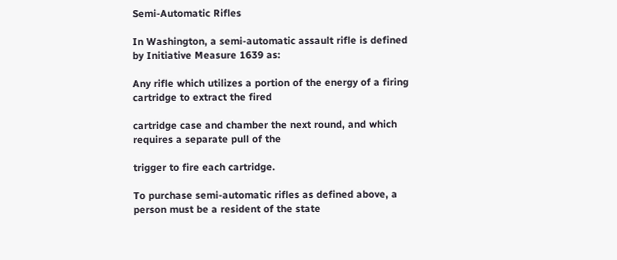Semi-Automatic Rifles

In Washington, a semi-automatic assault rifle is defined by Initiative Measure 1639 as:

Any rifle which utilizes a portion of the energy of a firing cartridge to extract the fired

cartridge case and chamber the next round, and which requires a separate pull of the

trigger to fire each cartridge.

To purchase semi-automatic rifles as defined above, a person must be a resident of the state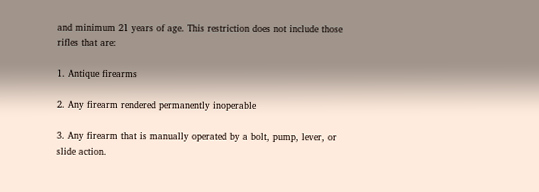and minimum 21 years of age. This restriction does not include those rifles that are:

1. Antique firearms

2. Any firearm rendered permanently inoperable

3. Any firearm that is manually operated by a bolt, pump, lever, or slide action.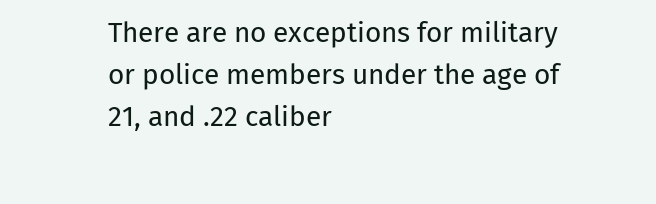There are no exceptions for military or police members under the age of 21, and .22 caliber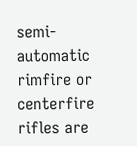semi-automatic rimfire or centerfire rifles are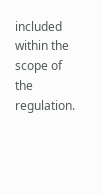included within the scope of the regulation.